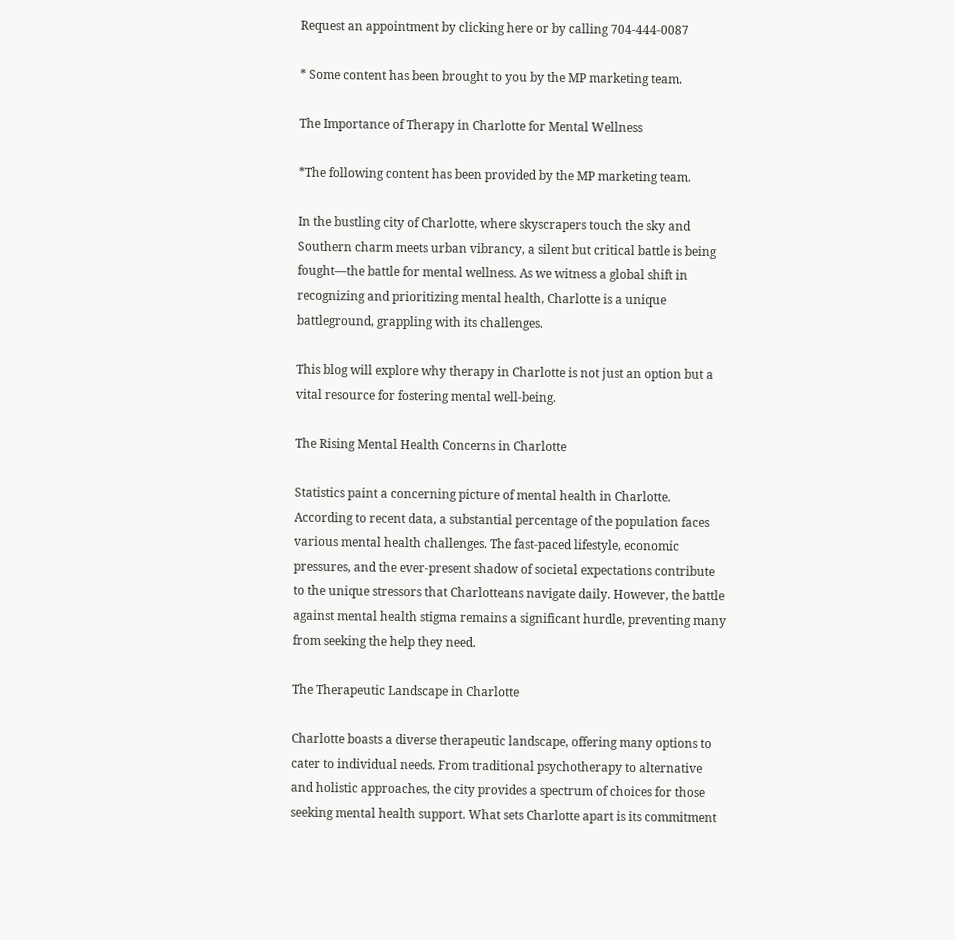Request an appointment by clicking here or by calling 704-444-0087

* Some content has been brought to you by the MP marketing team.

The Importance of Therapy in Charlotte for Mental Wellness

*The following content has been provided by the MP marketing team.

In the bustling city of Charlotte, where skyscrapers touch the sky and Southern charm meets urban vibrancy, a silent but critical battle is being fought—the battle for mental wellness. As we witness a global shift in recognizing and prioritizing mental health, Charlotte is a unique battleground, grappling with its challenges.

This blog will explore why therapy in Charlotte is not just an option but a vital resource for fostering mental well-being.

The Rising Mental Health Concerns in Charlotte

Statistics paint a concerning picture of mental health in Charlotte. According to recent data, a substantial percentage of the population faces various mental health challenges. The fast-paced lifestyle, economic pressures, and the ever-present shadow of societal expectations contribute to the unique stressors that Charlotteans navigate daily. However, the battle against mental health stigma remains a significant hurdle, preventing many from seeking the help they need.

The Therapeutic Landscape in Charlotte

Charlotte boasts a diverse therapeutic landscape, offering many options to cater to individual needs. From traditional psychotherapy to alternative and holistic approaches, the city provides a spectrum of choices for those seeking mental health support. What sets Charlotte apart is its commitment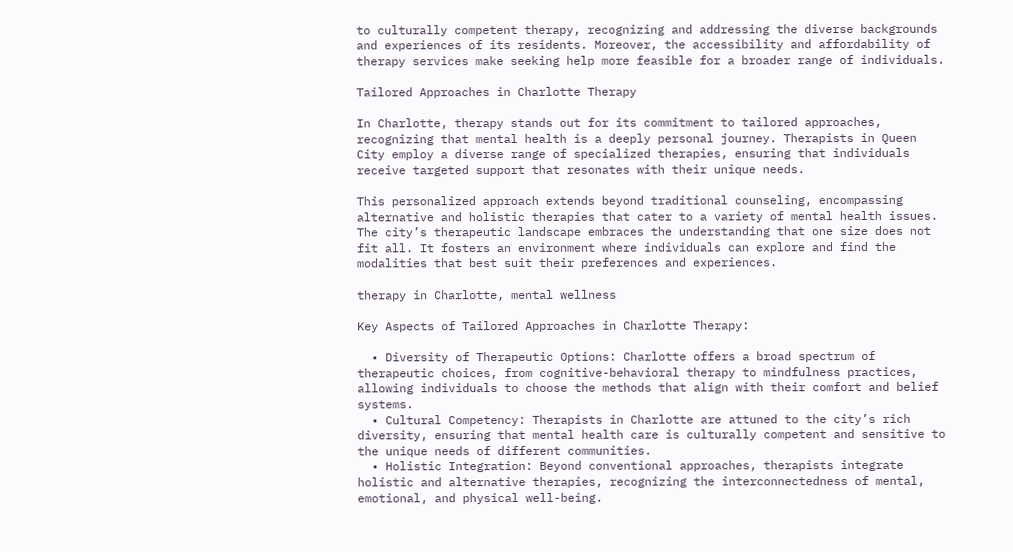to culturally competent therapy, recognizing and addressing the diverse backgrounds and experiences of its residents. Moreover, the accessibility and affordability of therapy services make seeking help more feasible for a broader range of individuals.

Tailored Approaches in Charlotte Therapy

In Charlotte, therapy stands out for its commitment to tailored approaches, recognizing that mental health is a deeply personal journey. Therapists in Queen City employ a diverse range of specialized therapies, ensuring that individuals receive targeted support that resonates with their unique needs.

This personalized approach extends beyond traditional counseling, encompassing alternative and holistic therapies that cater to a variety of mental health issues. The city’s therapeutic landscape embraces the understanding that one size does not fit all. It fosters an environment where individuals can explore and find the modalities that best suit their preferences and experiences.

therapy in Charlotte, mental wellness

Key Aspects of Tailored Approaches in Charlotte Therapy:

  • Diversity of Therapeutic Options: Charlotte offers a broad spectrum of therapeutic choices, from cognitive-behavioral therapy to mindfulness practices, allowing individuals to choose the methods that align with their comfort and belief systems.
  • Cultural Competency: Therapists in Charlotte are attuned to the city’s rich diversity, ensuring that mental health care is culturally competent and sensitive to the unique needs of different communities.
  • Holistic Integration: Beyond conventional approaches, therapists integrate holistic and alternative therapies, recognizing the interconnectedness of mental, emotional, and physical well-being.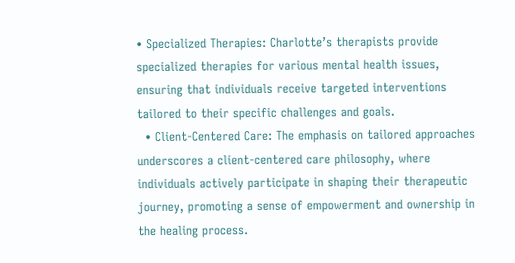• Specialized Therapies: Charlotte’s therapists provide specialized therapies for various mental health issues, ensuring that individuals receive targeted interventions tailored to their specific challenges and goals.
  • Client-Centered Care: The emphasis on tailored approaches underscores a client-centered care philosophy, where individuals actively participate in shaping their therapeutic journey, promoting a sense of empowerment and ownership in the healing process.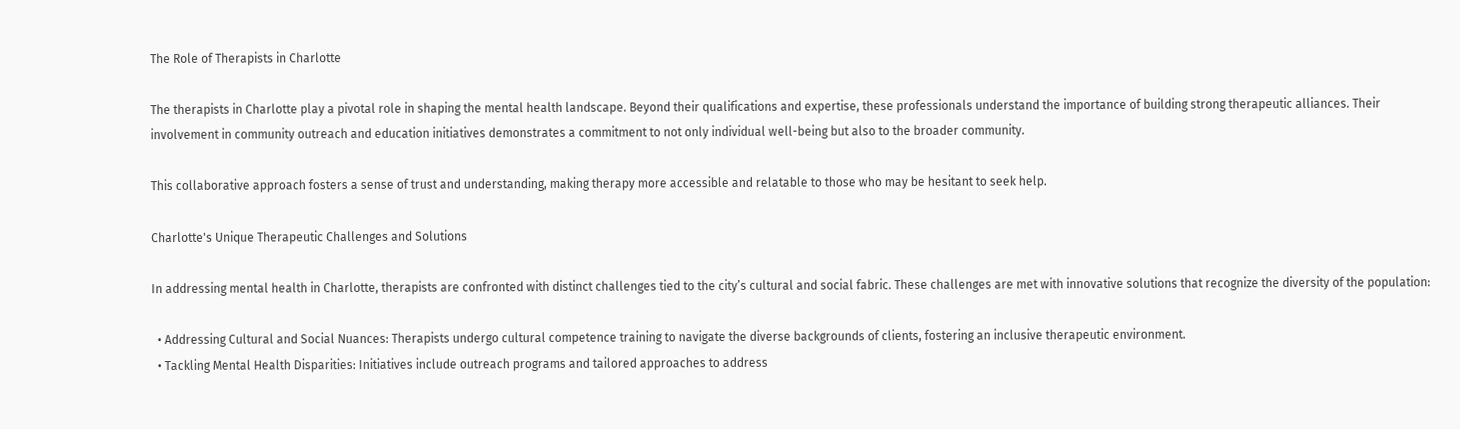The Role of Therapists in Charlotte

The therapists in Charlotte play a pivotal role in shaping the mental health landscape. Beyond their qualifications and expertise, these professionals understand the importance of building strong therapeutic alliances. Their involvement in community outreach and education initiatives demonstrates a commitment to not only individual well-being but also to the broader community.

This collaborative approach fosters a sense of trust and understanding, making therapy more accessible and relatable to those who may be hesitant to seek help.

Charlotte's Unique Therapeutic Challenges and Solutions

In addressing mental health in Charlotte, therapists are confronted with distinct challenges tied to the city’s cultural and social fabric. These challenges are met with innovative solutions that recognize the diversity of the population:

  • Addressing Cultural and Social Nuances: Therapists undergo cultural competence training to navigate the diverse backgrounds of clients, fostering an inclusive therapeutic environment.
  • Tackling Mental Health Disparities: Initiatives include outreach programs and tailored approaches to address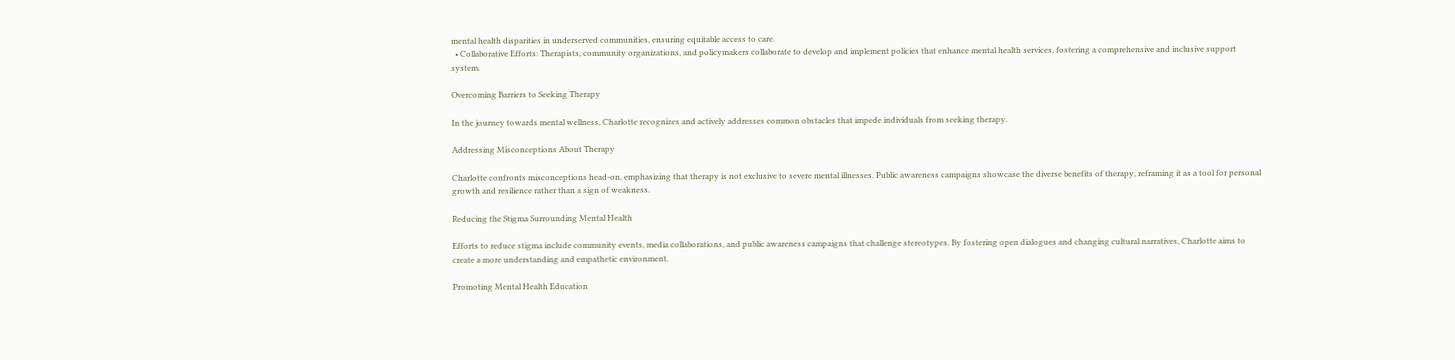mental health disparities in underserved communities, ensuring equitable access to care.
  • Collaborative Efforts: Therapists, community organizations, and policymakers collaborate to develop and implement policies that enhance mental health services, fostering a comprehensive and inclusive support system.

Overcoming Barriers to Seeking Therapy

In the journey towards mental wellness, Charlotte recognizes and actively addresses common obstacles that impede individuals from seeking therapy.

Addressing Misconceptions About Therapy

Charlotte confronts misconceptions head-on, emphasizing that therapy is not exclusive to severe mental illnesses. Public awareness campaigns showcase the diverse benefits of therapy, reframing it as a tool for personal growth and resilience rather than a sign of weakness.

Reducing the Stigma Surrounding Mental Health

Efforts to reduce stigma include community events, media collaborations, and public awareness campaigns that challenge stereotypes. By fostering open dialogues and changing cultural narratives, Charlotte aims to create a more understanding and empathetic environment.

Promoting Mental Health Education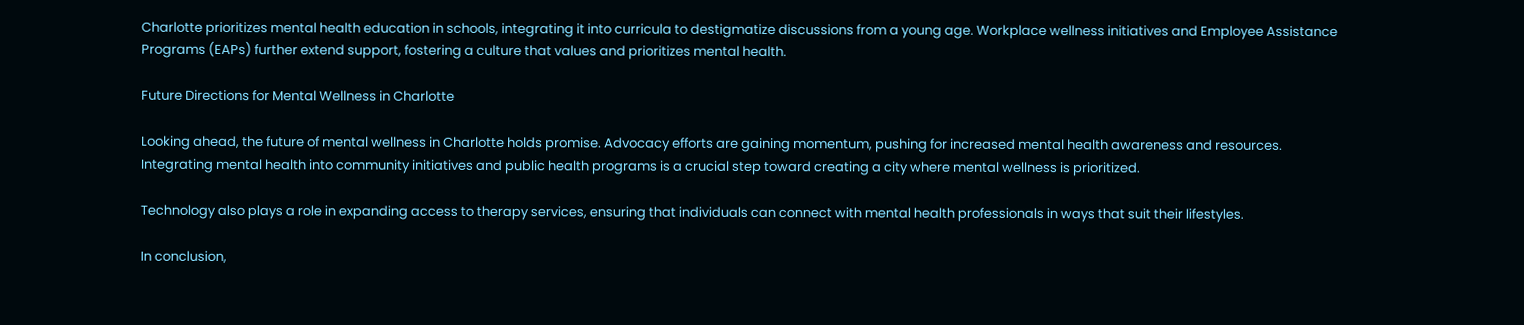Charlotte prioritizes mental health education in schools, integrating it into curricula to destigmatize discussions from a young age. Workplace wellness initiatives and Employee Assistance Programs (EAPs) further extend support, fostering a culture that values and prioritizes mental health.

Future Directions for Mental Wellness in Charlotte

Looking ahead, the future of mental wellness in Charlotte holds promise. Advocacy efforts are gaining momentum, pushing for increased mental health awareness and resources. Integrating mental health into community initiatives and public health programs is a crucial step toward creating a city where mental wellness is prioritized.

Technology also plays a role in expanding access to therapy services, ensuring that individuals can connect with mental health professionals in ways that suit their lifestyles.

In conclusion,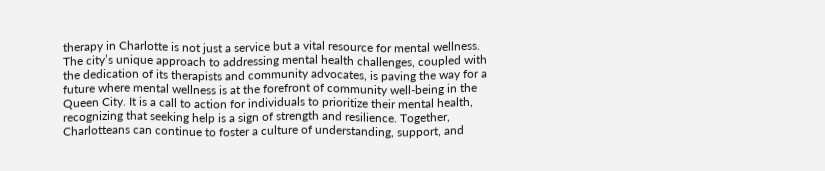therapy in Charlotte is not just a service but a vital resource for mental wellness. The city’s unique approach to addressing mental health challenges, coupled with the dedication of its therapists and community advocates, is paving the way for a future where mental wellness is at the forefront of community well-being in the Queen City. It is a call to action for individuals to prioritize their mental health, recognizing that seeking help is a sign of strength and resilience. Together, Charlotteans can continue to foster a culture of understanding, support, and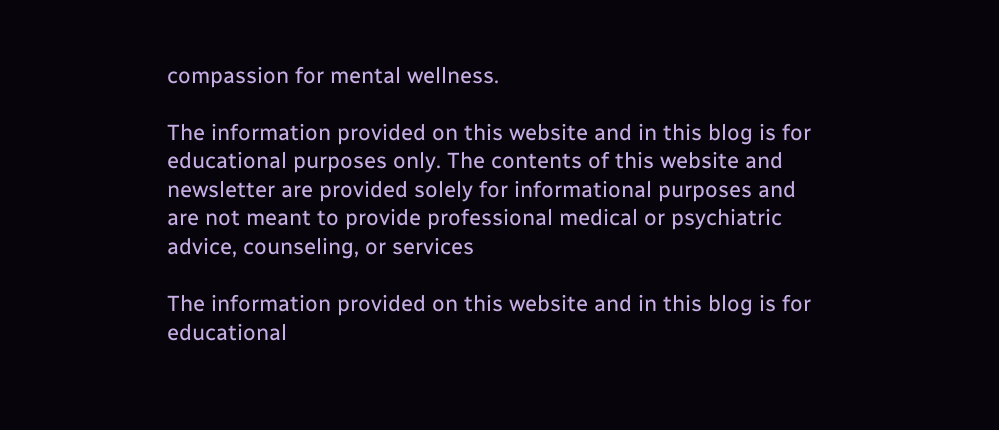compassion for mental wellness.

The information provided on this website and in this blog is for educational purposes only. The contents of this website and newsletter are provided solely for informational purposes and are not meant to provide professional medical or psychiatric advice, counseling, or services

The information provided on this website and in this blog is for educational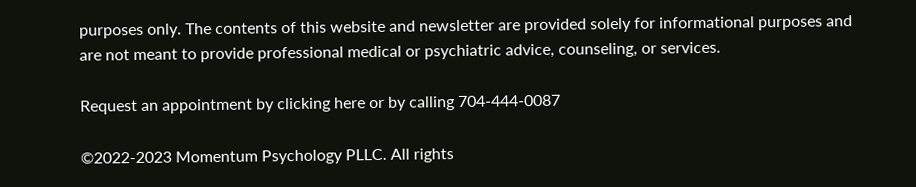purposes only. The contents of this website and newsletter are provided solely for informational purposes and are not meant to provide professional medical or psychiatric advice, counseling, or services.

Request an appointment by clicking here or by calling 704-444-0087

©2022-2023 Momentum Psychology PLLC. All rights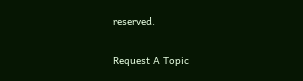reserved.

Request A Topic